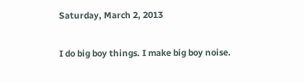Saturday, March 2, 2013

I do big boy things. I make big boy noise.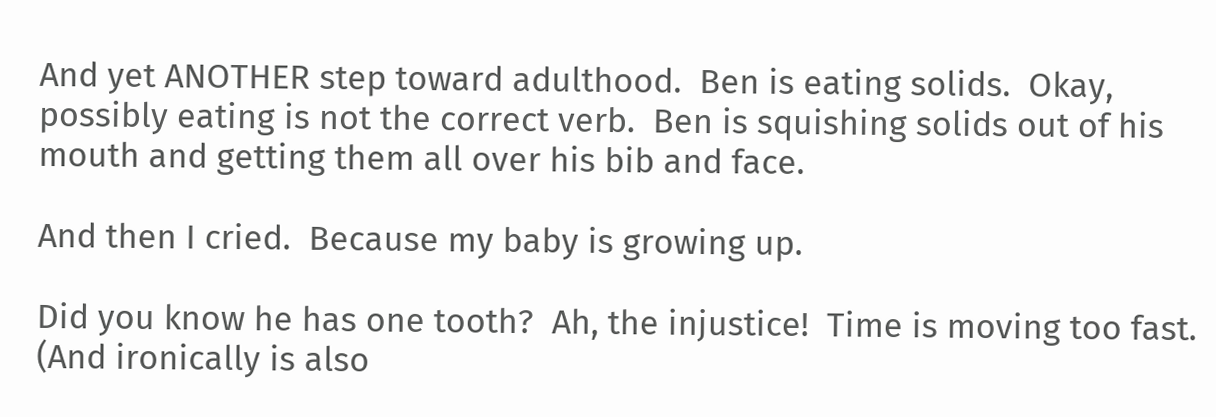And yet ANOTHER step toward adulthood.  Ben is eating solids.  Okay, possibly eating is not the correct verb.  Ben is squishing solids out of his mouth and getting them all over his bib and face.

And then I cried.  Because my baby is growing up.

Did you know he has one tooth?  Ah, the injustice!  Time is moving too fast.  (And ironically is also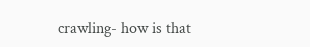crawling- how is that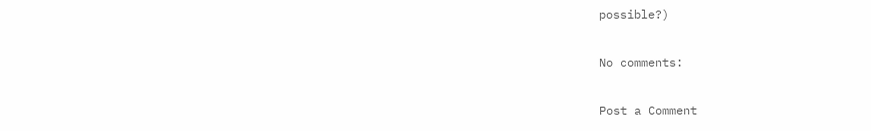possible?)

No comments:

Post a Comment